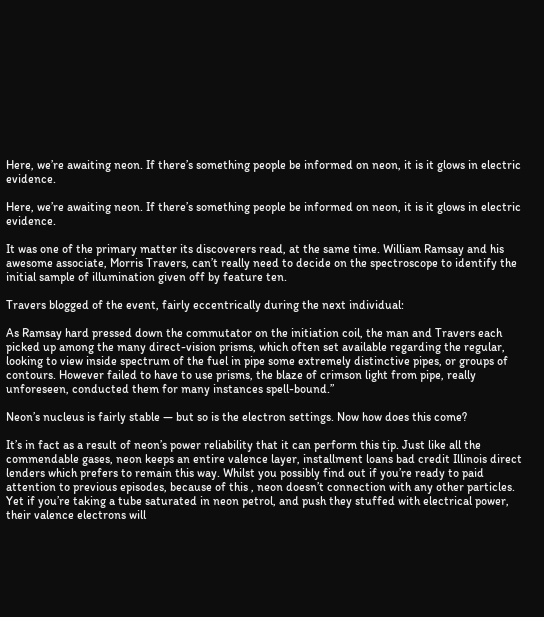Here, we’re awaiting neon. If there’s something people be informed on neon, it is it glows in electric evidence.

Here, we’re awaiting neon. If there’s something people be informed on neon, it is it glows in electric evidence.

It was one of the primary matter its discoverers read, at the same time. William Ramsay and his awesome associate, Morris Travers, can’t really need to decide on the spectroscope to identify the initial sample of illumination given off by feature ten.

Travers blogged of the event, fairly eccentrically during the next individual:

As Ramsay hard pressed down the commutator on the initiation coil, the man and Travers each picked up among the many direct-vision prisms, which often set available regarding the regular, looking to view inside spectrum of the fuel in pipe some extremely distinctive pipes, or groups of contours. However failed to have to use prisms, the blaze of crimson light from pipe, really unforeseen, conducted them for many instances spell-bound.”

Neon’s nucleus is fairly stable — but so is the electron settings. Now how does this come?

It’s in fact as a result of neon’s power reliability that it can perform this tip. Just like all the commendable gases, neon keeps an entire valence layer, installment loans bad credit Illinois direct lenders which prefers to remain this way. Whilst you possibly find out if you’re ready to paid attention to previous episodes, because of this , neon doesn’t connection with any other particles. Yet if you’re taking a tube saturated in neon petrol, and push they stuffed with electrical power, their valence electrons will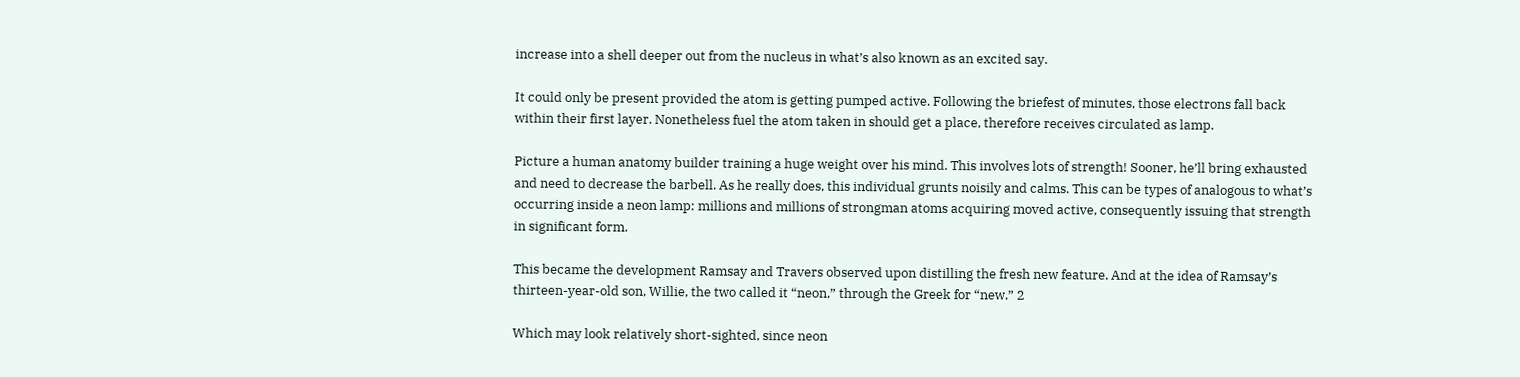increase into a shell deeper out from the nucleus in what’s also known as an excited say.

It could only be present provided the atom is getting pumped active. Following the briefest of minutes, those electrons fall back within their first layer. Nonetheless fuel the atom taken in should get a place, therefore receives circulated as lamp.

Picture a human anatomy builder training a huge weight over his mind. This involves lots of strength! Sooner, he’ll bring exhausted and need to decrease the barbell. As he really does, this individual grunts noisily and calms. This can be types of analogous to what’s occurring inside a neon lamp: millions and millions of strongman atoms acquiring moved active, consequently issuing that strength in significant form.

This became the development Ramsay and Travers observed upon distilling the fresh new feature. And at the idea of Ramsay’s thirteen-year-old son, Willie, the two called it “neon,” through the Greek for “new.” 2

Which may look relatively short-sighted, since neon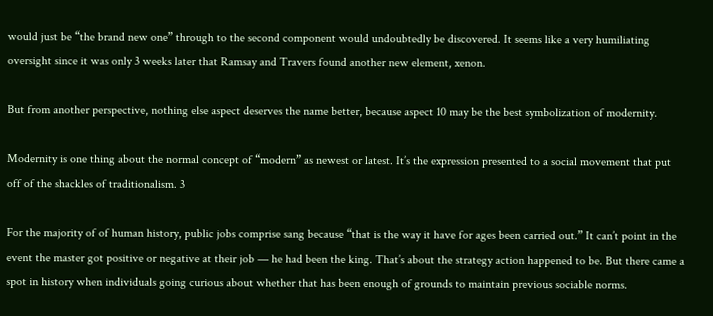would just be “the brand new one” through to the second component would undoubtedly be discovered. It seems like a very humiliating oversight since it was only 3 weeks later that Ramsay and Travers found another new element, xenon.

But from another perspective, nothing else aspect deserves the name better, because aspect 10 may be the best symbolization of modernity.

Modernity is one thing about the normal concept of “modern” as newest or latest. It’s the expression presented to a social movement that put off of the shackles of traditionalism. 3

For the majority of of human history, public jobs comprise sang because “that is the way it have for ages been carried out.” It can’t point in the event the master got positive or negative at their job — he had been the king. That’s about the strategy action happened to be. But there came a spot in history when individuals going curious about whether that has been enough of grounds to maintain previous sociable norms.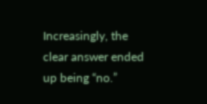Increasingly, the clear answer ended up being “no.”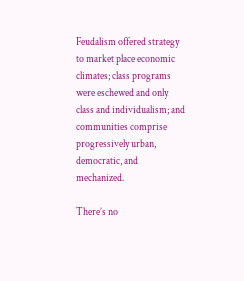Feudalism offered strategy to market place economic climates; class programs were eschewed and only class and individualism; and communities comprise progressively urban, democratic, and mechanized.

There’s no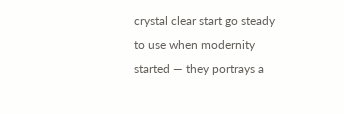crystal clear start go steady to use when modernity started — they portrays a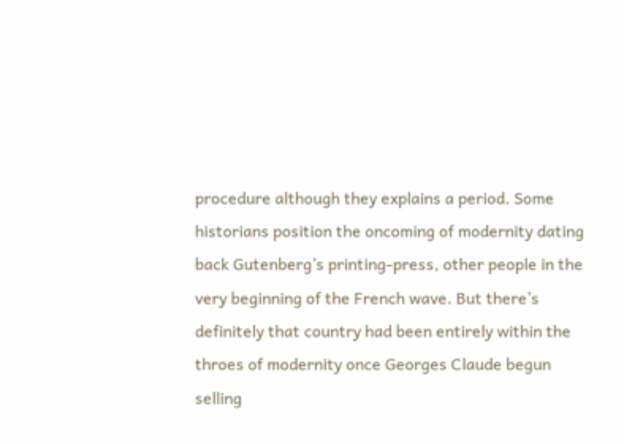procedure although they explains a period. Some historians position the oncoming of modernity dating back Gutenberg’s printing-press, other people in the very beginning of the French wave. But there’s definitely that country had been entirely within the throes of modernity once Georges Claude begun selling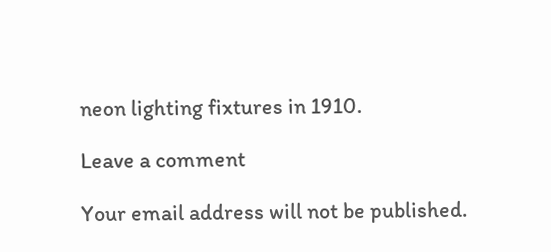neon lighting fixtures in 1910.

Leave a comment

Your email address will not be published.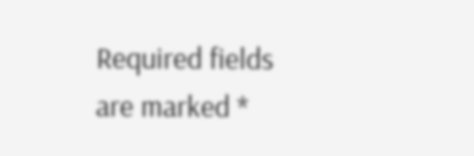Required fields are marked *